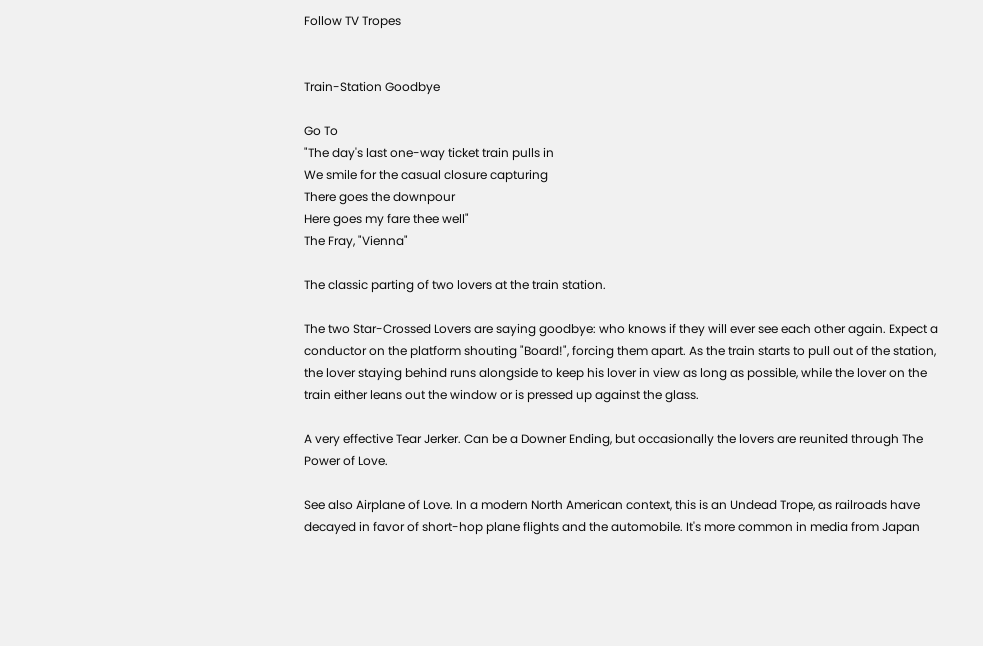Follow TV Tropes


Train-Station Goodbye

Go To
"The day's last one-way ticket train pulls in
We smile for the casual closure capturing
There goes the downpour
Here goes my fare thee well"
The Fray, "Vienna"

The classic parting of two lovers at the train station.

The two Star-Crossed Lovers are saying goodbye: who knows if they will ever see each other again. Expect a conductor on the platform shouting "Board!", forcing them apart. As the train starts to pull out of the station, the lover staying behind runs alongside to keep his lover in view as long as possible, while the lover on the train either leans out the window or is pressed up against the glass.

A very effective Tear Jerker. Can be a Downer Ending, but occasionally the lovers are reunited through The Power of Love.

See also Airplane of Love. In a modern North American context, this is an Undead Trope, as railroads have decayed in favor of short-hop plane flights and the automobile. It's more common in media from Japan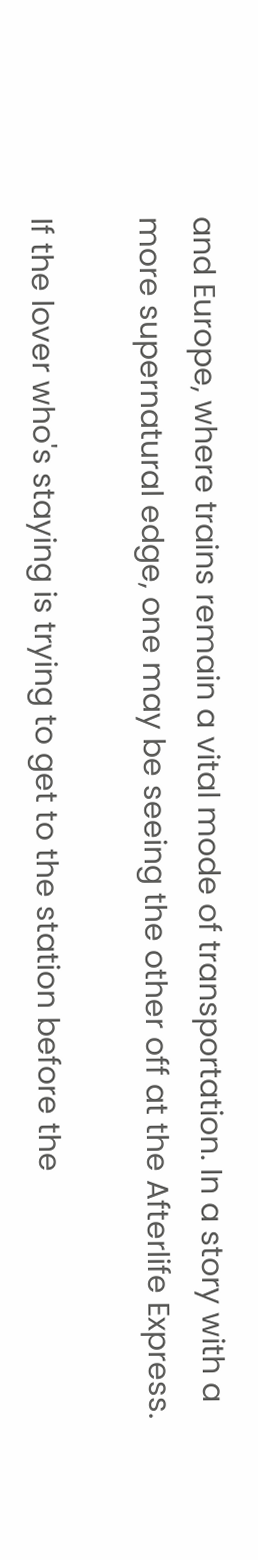and Europe, where trains remain a vital mode of transportation. In a story with a more supernatural edge, one may be seeing the other off at the Afterlife Express.

If the lover who's staying is trying to get to the station before the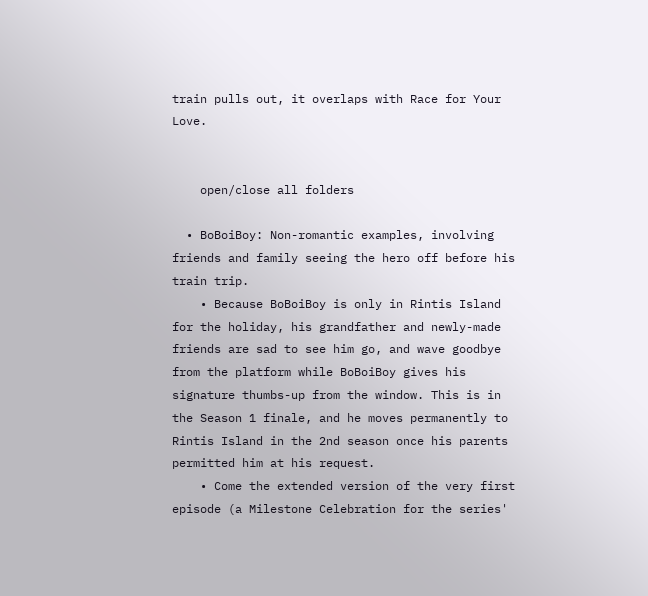train pulls out, it overlaps with Race for Your Love.


    open/close all folders

  • BoBoiBoy: Non-romantic examples, involving friends and family seeing the hero off before his train trip.
    • Because BoBoiBoy is only in Rintis Island for the holiday, his grandfather and newly-made friends are sad to see him go, and wave goodbye from the platform while BoBoiBoy gives his signature thumbs-up from the window. This is in the Season 1 finale, and he moves permanently to Rintis Island in the 2nd season once his parents permitted him at his request.
    • Come the extended version of the very first episode (a Milestone Celebration for the series'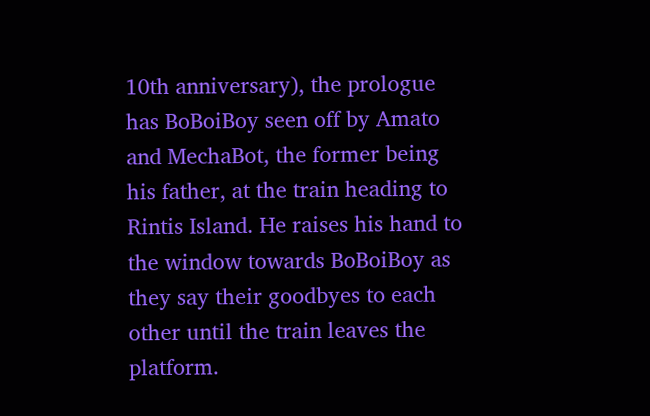10th anniversary), the prologue has BoBoiBoy seen off by Amato and MechaBot, the former being his father, at the train heading to Rintis Island. He raises his hand to the window towards BoBoiBoy as they say their goodbyes to each other until the train leaves the platform.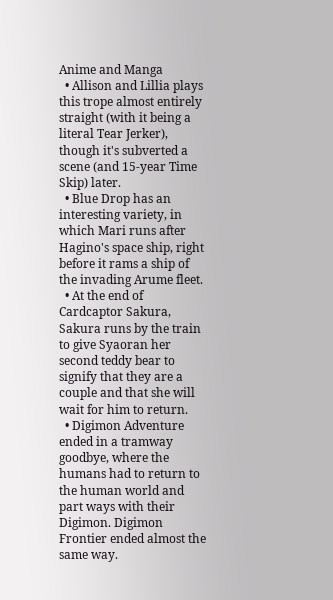Anime and Manga
  • Allison and Lillia plays this trope almost entirely straight (with it being a literal Tear Jerker), though it's subverted a scene (and 15-year Time Skip) later.
  • Blue Drop has an interesting variety, in which Mari runs after Hagino's space ship, right before it rams a ship of the invading Arume fleet.
  • At the end of Cardcaptor Sakura, Sakura runs by the train to give Syaoran her second teddy bear to signify that they are a couple and that she will wait for him to return.
  • Digimon Adventure ended in a tramway goodbye, where the humans had to return to the human world and part ways with their Digimon. Digimon Frontier ended almost the same way.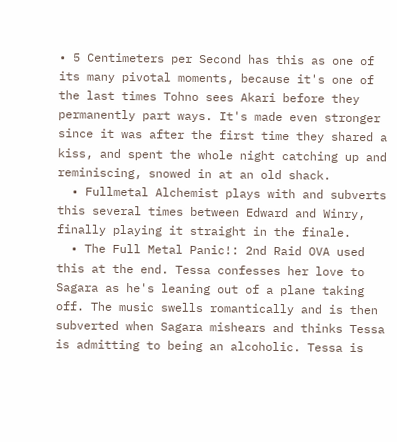• 5 Centimeters per Second has this as one of its many pivotal moments, because it's one of the last times Tohno sees Akari before they permanently part ways. It's made even stronger since it was after the first time they shared a kiss, and spent the whole night catching up and reminiscing, snowed in at an old shack.
  • Fullmetal Alchemist plays with and subverts this several times between Edward and Winry, finally playing it straight in the finale.
  • The Full Metal Panic!: 2nd Raid OVA used this at the end. Tessa confesses her love to Sagara as he's leaning out of a plane taking off. The music swells romantically and is then subverted when Sagara mishears and thinks Tessa is admitting to being an alcoholic. Tessa is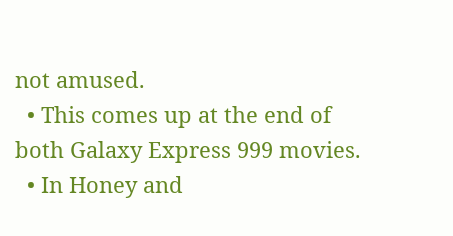not amused.
  • This comes up at the end of both Galaxy Express 999 movies.
  • In Honey and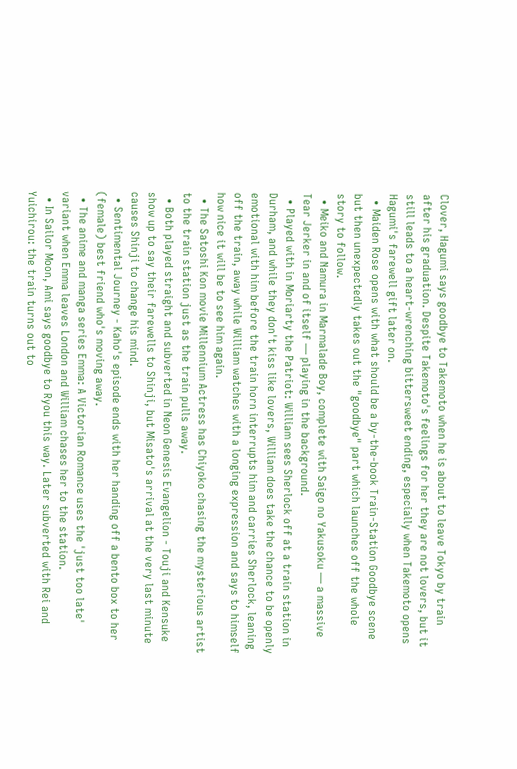Clover, Hagumi says goodbye to Takemoto when he is about to leave Tokyo by train after his graduation. Despite Takemoto's feelings for her they are not lovers, but it still leads to a heart-wrenching bittersweet ending, especially when Takemoto opens Hagumi's farewell gift later on.
  • Maiden Rose opens with what should be a by-the-book Train-Station Goodbye scene but then unexpectedly takes out the "goodbye" part which launches off the whole story to follow.
  • Meiko and Namura in Marmalade Boy, complete with Saigo no Yakusoku — a massive Tear Jerker in and of itself — playing in the background.
  • Played with in Moriarty the Patriot: William sees Sherlock off at a train station in Durham, and while they don't kiss like lovers, William does take the chance to be openly emotional with him before the train horn interrupts him and carries Sherlock, leaning off the train, away while William watches with a longing expression and says to himself how nice it will be to see him again.
  • The Satoshi Kon movie Millennium Actress has Chiyoko chasing the mysterious artist to the train station just as the train pulls away.
  • Both played straight and subverted in Neon Genesis Evangelion - Touji and Kensuke show up to say their farewells to Shinji, but Misato's arrival at the very last minute causes Shinji to change his mind.
  • Sentimental Journey - Kaho's episode ends with her handing off a bento box to her (female) best friend who's moving away.
  • The anime and manga series Emma: A Victorian Romance uses the 'just too late' variant when Emma leaves London and William chases her to the station.
  • In Sailor Moon, Ami says goodbye to Ryou this way. Later subverted with Rei and Yuichirou: the train turns out to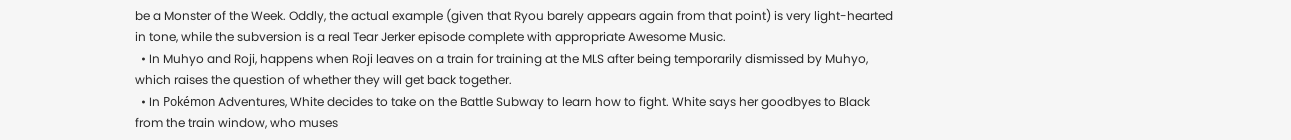be a Monster of the Week. Oddly, the actual example (given that Ryou barely appears again from that point) is very light-hearted in tone, while the subversion is a real Tear Jerker episode complete with appropriate Awesome Music.
  • In Muhyo and Roji, happens when Roji leaves on a train for training at the MLS after being temporarily dismissed by Muhyo, which raises the question of whether they will get back together.
  • In Pokémon Adventures, White decides to take on the Battle Subway to learn how to fight. White says her goodbyes to Black from the train window, who muses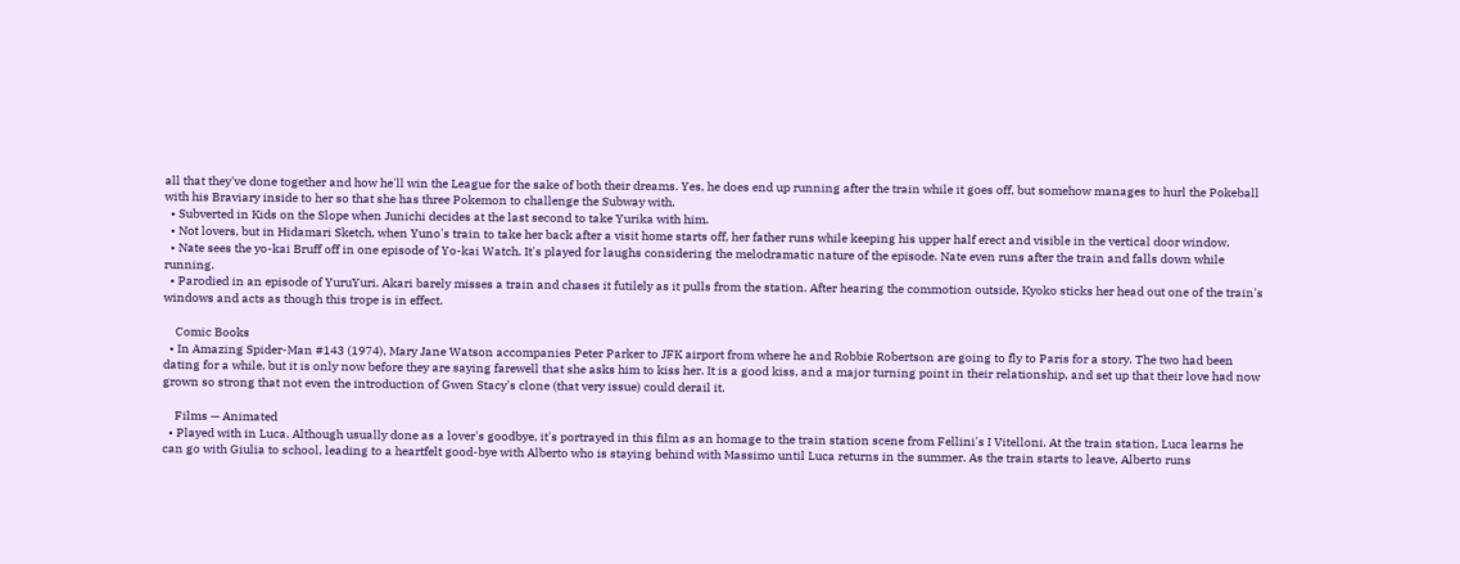all that they've done together and how he'll win the League for the sake of both their dreams. Yes, he does end up running after the train while it goes off, but somehow manages to hurl the Pokeball with his Braviary inside to her so that she has three Pokemon to challenge the Subway with.
  • Subverted in Kids on the Slope when Junichi decides at the last second to take Yurika with him.
  • Not lovers, but in Hidamari Sketch, when Yuno's train to take her back after a visit home starts off, her father runs while keeping his upper half erect and visible in the vertical door window.
  • Nate sees the yo-kai Bruff off in one episode of Yo-kai Watch. It's played for laughs considering the melodramatic nature of the episode. Nate even runs after the train and falls down while running.
  • Parodied in an episode of YuruYuri. Akari barely misses a train and chases it futilely as it pulls from the station. After hearing the commotion outside, Kyoko sticks her head out one of the train's windows and acts as though this trope is in effect.

    Comic Books
  • In Amazing Spider-Man #143 (1974), Mary Jane Watson accompanies Peter Parker to JFK airport from where he and Robbie Robertson are going to fly to Paris for a story. The two had been dating for a while, but it is only now before they are saying farewell that she asks him to kiss her. It is a good kiss, and a major turning point in their relationship, and set up that their love had now grown so strong that not even the introduction of Gwen Stacy's clone (that very issue) could derail it.

    Films — Animated
  • Played with in Luca. Although usually done as a lover's goodbye, it's portrayed in this film as an homage to the train station scene from Fellini's I Vitelloni. At the train station, Luca learns he can go with Giulia to school, leading to a heartfelt good-bye with Alberto who is staying behind with Massimo until Luca returns in the summer. As the train starts to leave, Alberto runs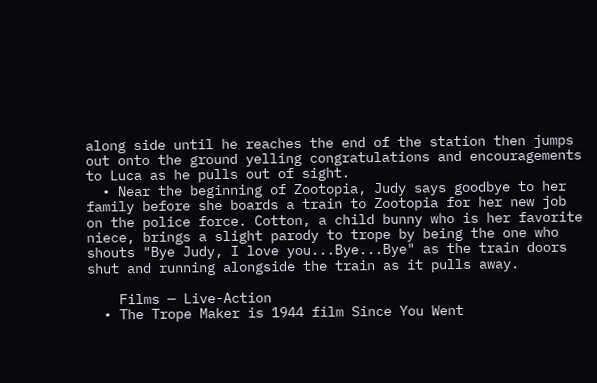along side until he reaches the end of the station then jumps out onto the ground yelling congratulations and encouragements to Luca as he pulls out of sight.
  • Near the beginning of Zootopia, Judy says goodbye to her family before she boards a train to Zootopia for her new job on the police force. Cotton, a child bunny who is her favorite niece, brings a slight parody to trope by being the one who shouts "Bye Judy, I love you...Bye...Bye" as the train doors shut and running alongside the train as it pulls away.

    Films — Live-Action
  • The Trope Maker is 1944 film Since You Went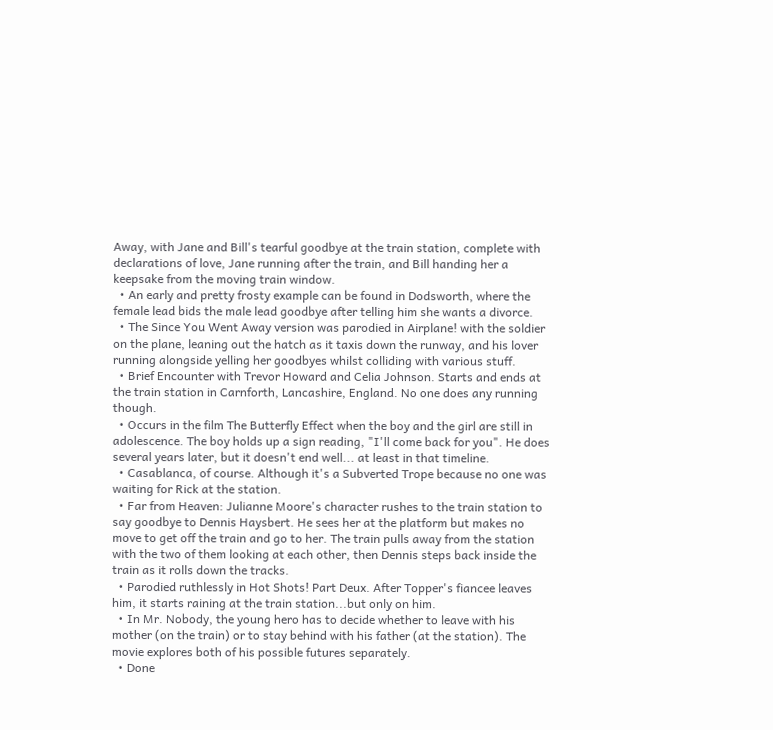Away, with Jane and Bill's tearful goodbye at the train station, complete with declarations of love, Jane running after the train, and Bill handing her a keepsake from the moving train window.
  • An early and pretty frosty example can be found in Dodsworth, where the female lead bids the male lead goodbye after telling him she wants a divorce.
  • The Since You Went Away version was parodied in Airplane! with the soldier on the plane, leaning out the hatch as it taxis down the runway, and his lover running alongside yelling her goodbyes whilst colliding with various stuff.
  • Brief Encounter with Trevor Howard and Celia Johnson. Starts and ends at the train station in Carnforth, Lancashire, England. No one does any running though.
  • Occurs in the film The Butterfly Effect when the boy and the girl are still in adolescence. The boy holds up a sign reading, "I'll come back for you". He does several years later, but it doesn't end well... at least in that timeline.
  • Casablanca, of course. Although it's a Subverted Trope because no one was waiting for Rick at the station.
  • Far from Heaven: Julianne Moore's character rushes to the train station to say goodbye to Dennis Haysbert. He sees her at the platform but makes no move to get off the train and go to her. The train pulls away from the station with the two of them looking at each other, then Dennis steps back inside the train as it rolls down the tracks.
  • Parodied ruthlessly in Hot Shots! Part Deux. After Topper's fiancee leaves him, it starts raining at the train station...but only on him.
  • In Mr. Nobody, the young hero has to decide whether to leave with his mother (on the train) or to stay behind with his father (at the station). The movie explores both of his possible futures separately.
  • Done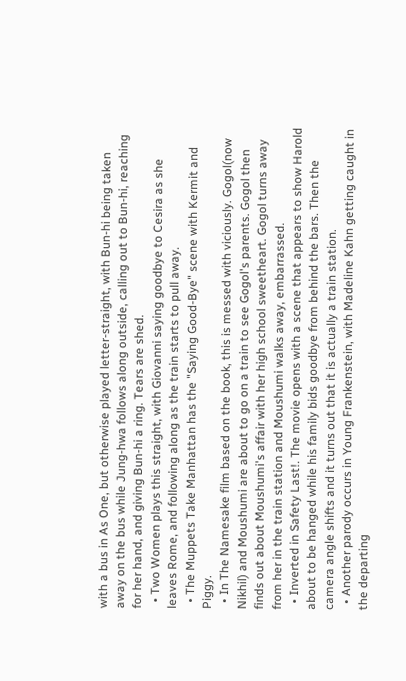with a bus in As One, but otherwise played letter-straight, with Bun-hi being taken away on the bus while Jung-hwa follows along outside, calling out to Bun-hi, reaching for her hand, and giving Bun-hi a ring. Tears are shed.
  • Two Women plays this straight, with Giovanni saying goodbye to Cesira as she leaves Rome, and following along as the train starts to pull away.
  • The Muppets Take Manhattan has the "Saying Good-Bye" scene with Kermit and Piggy.
  • In The Namesake film based on the book, this is messed with viciously. Gogol(now Nikhil) and Moushumi are about to go on a train to see Gogol's parents. Gogol then finds out about Moushumi's affair with her high school sweetheart. Gogol turns away from her in the train station and Moushumi walks away, embarrassed.
  • Inverted in Safety Last!. The movie opens with a scene that appears to show Harold about to be hanged while his family bids goodbye from behind the bars. Then the camera angle shifts and it turns out that it is actually a train station.
  • Another parody occurs in Young Frankenstein, with Madeline Kahn getting caught in the departing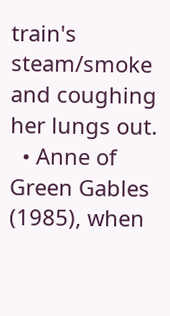train's steam/smoke and coughing her lungs out.
  • Anne of Green Gables (1985), when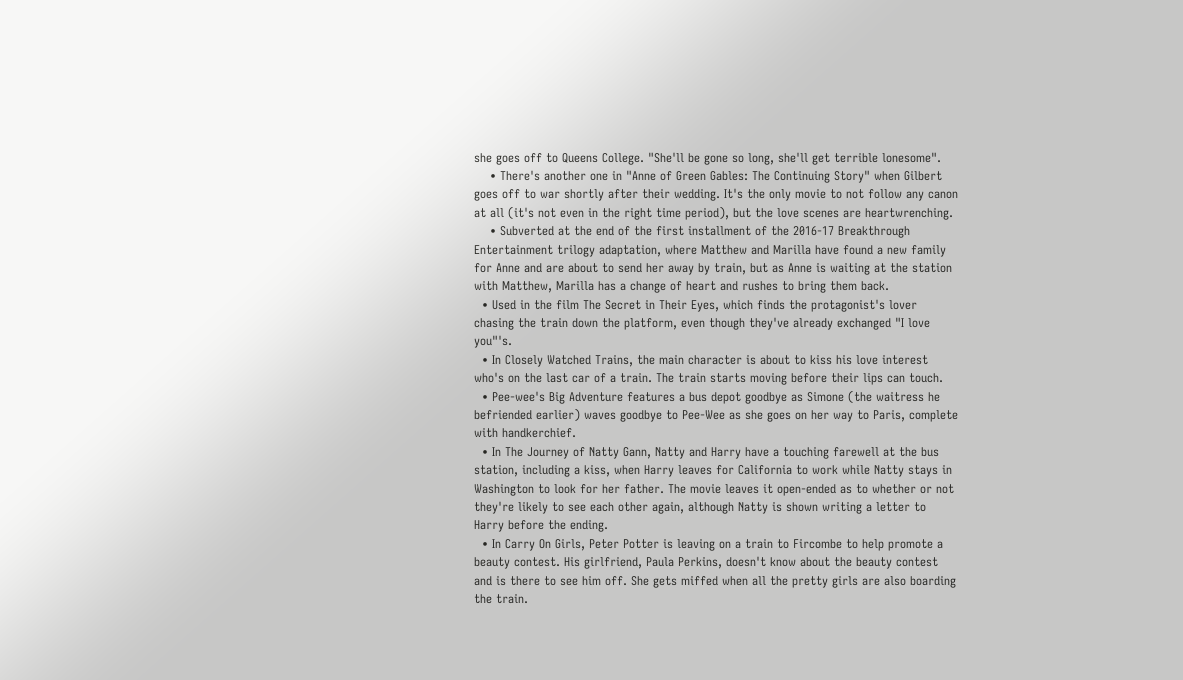she goes off to Queens College. "She'll be gone so long, she'll get terrible lonesome".
    • There's another one in "Anne of Green Gables: The Continuing Story" when Gilbert goes off to war shortly after their wedding. It's the only movie to not follow any canon at all (it's not even in the right time period), but the love scenes are heartwrenching.
    • Subverted at the end of the first installment of the 2016-17 Breakthrough Entertainment trilogy adaptation, where Matthew and Marilla have found a new family for Anne and are about to send her away by train, but as Anne is waiting at the station with Matthew, Marilla has a change of heart and rushes to bring them back.
  • Used in the film The Secret in Their Eyes, which finds the protagonist's lover chasing the train down the platform, even though they've already exchanged "I love you"'s.
  • In Closely Watched Trains, the main character is about to kiss his love interest who's on the last car of a train. The train starts moving before their lips can touch.
  • Pee-wee's Big Adventure features a bus depot goodbye as Simone (the waitress he befriended earlier) waves goodbye to Pee-Wee as she goes on her way to Paris, complete with handkerchief.
  • In The Journey of Natty Gann, Natty and Harry have a touching farewell at the bus station, including a kiss, when Harry leaves for California to work while Natty stays in Washington to look for her father. The movie leaves it open-ended as to whether or not they're likely to see each other again, although Natty is shown writing a letter to Harry before the ending.
  • In Carry On Girls, Peter Potter is leaving on a train to Fircombe to help promote a beauty contest. His girlfriend, Paula Perkins, doesn't know about the beauty contest and is there to see him off. She gets miffed when all the pretty girls are also boarding the train.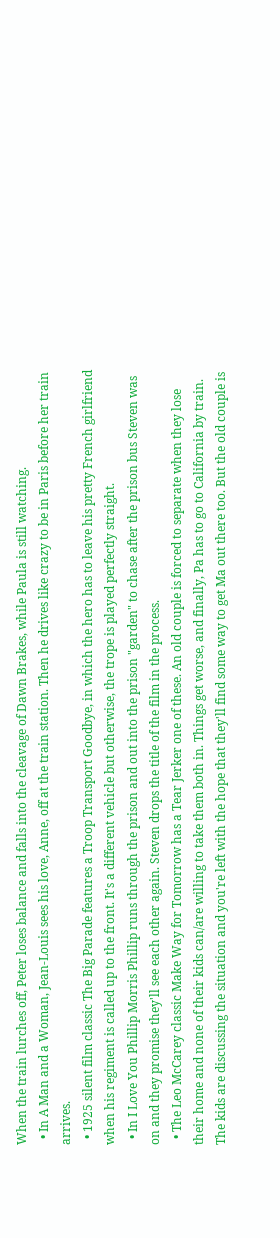When the train lurches off, Peter loses balance and falls into the cleavage of Dawn Brakes, while Paula is still watching.
  • In A Man and a Woman, Jean-Louis sees his love, Anne, off at the train station. Then he drives like crazy to be in Paris before her train arrives.
  • 1925 silent film classic The Big Parade features a Troop Transport Goodbye, in which the hero has to leave his pretty French girlfriend when his regiment is called up to the front. It's a different vehicle but otherwise, the trope is played perfectly straight.
  • In I Love You Phillip Morris Phillip runs through the prison and out into the prison "garden" to chase after the prison bus Steven was on and they promise they'll see each other again. Steven drops the title of the film in the process.
  • The Leo McCarey classic Make Way for Tomorrow has a Tear Jerker one of these. An old couple is forced to separate when they lose their home and none of their kids can/are willing to take them both in. Things get worse, and finally, Pa has to go to California by train. The kids are discussing the situation and you're left with the hope that they'll find some way to get Ma out there too. But the old couple is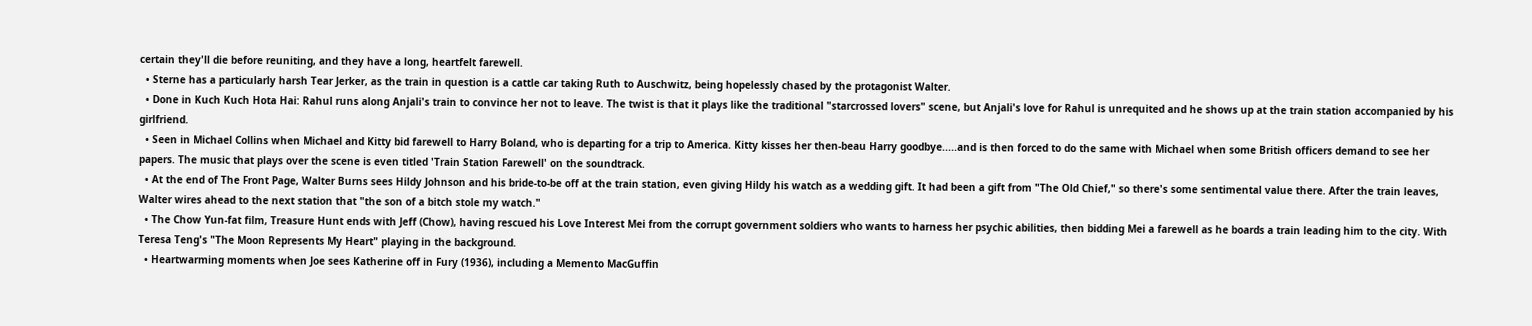certain they'll die before reuniting, and they have a long, heartfelt farewell.
  • Sterne has a particularly harsh Tear Jerker, as the train in question is a cattle car taking Ruth to Auschwitz, being hopelessly chased by the protagonist Walter.
  • Done in Kuch Kuch Hota Hai: Rahul runs along Anjali's train to convince her not to leave. The twist is that it plays like the traditional "starcrossed lovers" scene, but Anjali's love for Rahul is unrequited and he shows up at the train station accompanied by his girlfriend.
  • Seen in Michael Collins when Michael and Kitty bid farewell to Harry Boland, who is departing for a trip to America. Kitty kisses her then-beau Harry goodbye.....and is then forced to do the same with Michael when some British officers demand to see her papers. The music that plays over the scene is even titled 'Train Station Farewell' on the soundtrack.
  • At the end of The Front Page, Walter Burns sees Hildy Johnson and his bride-to-be off at the train station, even giving Hildy his watch as a wedding gift. It had been a gift from "The Old Chief," so there's some sentimental value there. After the train leaves, Walter wires ahead to the next station that "the son of a bitch stole my watch."
  • The Chow Yun-fat film, Treasure Hunt ends with Jeff (Chow), having rescued his Love Interest Mei from the corrupt government soldiers who wants to harness her psychic abilities, then bidding Mei a farewell as he boards a train leading him to the city. With Teresa Teng's "The Moon Represents My Heart" playing in the background.
  • Heartwarming moments when Joe sees Katherine off in Fury (1936), including a Memento MacGuffin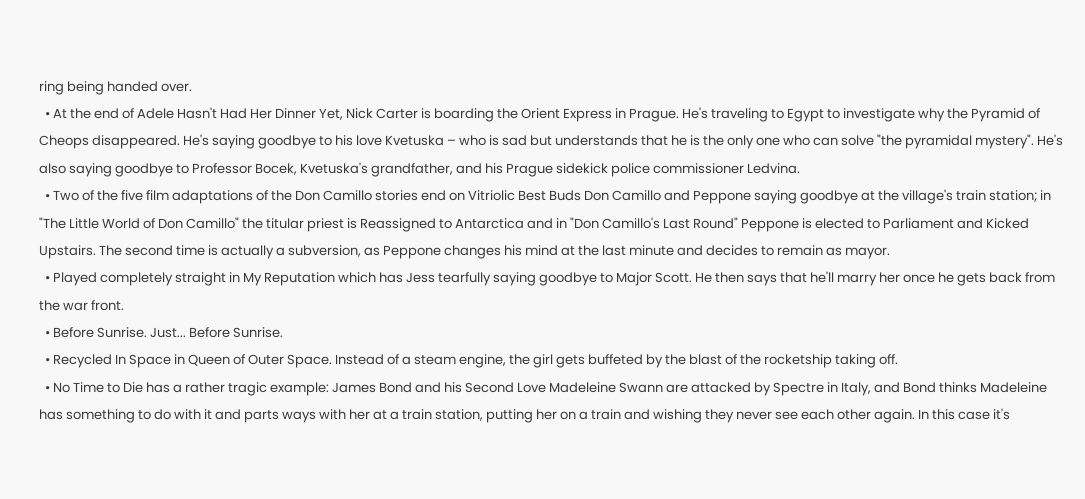ring being handed over.
  • At the end of Adele Hasn't Had Her Dinner Yet, Nick Carter is boarding the Orient Express in Prague. He's traveling to Egypt to investigate why the Pyramid of Cheops disappeared. He's saying goodbye to his love Kvetuska – who is sad but understands that he is the only one who can solve "the pyramidal mystery". He's also saying goodbye to Professor Bocek, Kvetuska's grandfather, and his Prague sidekick police commissioner Ledvina.
  • Two of the five film adaptations of the Don Camillo stories end on Vitriolic Best Buds Don Camillo and Peppone saying goodbye at the village's train station; in "The Little World of Don Camillo" the titular priest is Reassigned to Antarctica and in "Don Camillo's Last Round" Peppone is elected to Parliament and Kicked Upstairs. The second time is actually a subversion, as Peppone changes his mind at the last minute and decides to remain as mayor.
  • Played completely straight in My Reputation which has Jess tearfully saying goodbye to Major Scott. He then says that he'll marry her once he gets back from the war front.
  • Before Sunrise. Just... Before Sunrise.
  • Recycled In Space in Queen of Outer Space. Instead of a steam engine, the girl gets buffeted by the blast of the rocketship taking off.
  • No Time to Die has a rather tragic example: James Bond and his Second Love Madeleine Swann are attacked by Spectre in Italy, and Bond thinks Madeleine has something to do with it and parts ways with her at a train station, putting her on a train and wishing they never see each other again. In this case it's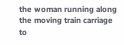the woman running along the moving train carriage to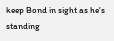keep Bond in sight as he's standing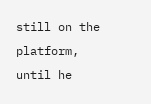still on the platform, until he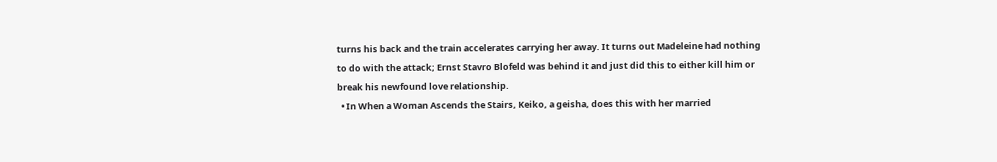turns his back and the train accelerates carrying her away. It turns out Madeleine had nothing to do with the attack; Ernst Stavro Blofeld was behind it and just did this to either kill him or break his newfound love relationship.
  • In When a Woman Ascends the Stairs, Keiko, a geisha, does this with her married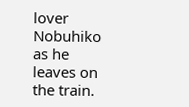lover Nobuhiko as he leaves on the train.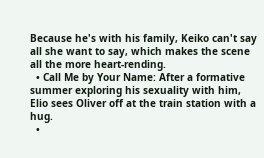Because he's with his family, Keiko can't say all she want to say, which makes the scene all the more heart-rending.
  • Call Me by Your Name: After a formative summer exploring his sexuality with him, Elio sees Oliver off at the train station with a hug.
  •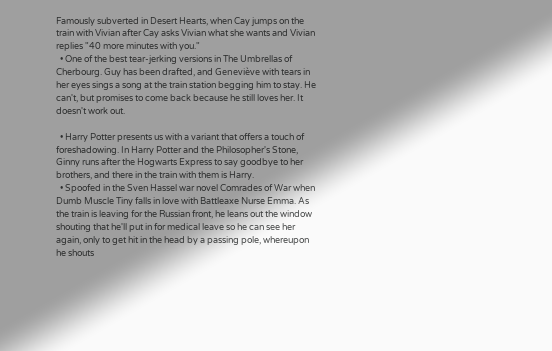Famously subverted in Desert Hearts, when Cay jumps on the train with Vivian after Cay asks Vivian what she wants and Vivian replies "40 more minutes with you."
  • One of the best tear-jerking versions in The Umbrellas of Cherbourg. Guy has been drafted, and Geneviève with tears in her eyes sings a song at the train station begging him to stay. He can't, but promises to come back because he still loves her. It doesn't work out.

  • Harry Potter presents us with a variant that offers a touch of foreshadowing. In Harry Potter and the Philosopher's Stone, Ginny runs after the Hogwarts Express to say goodbye to her brothers, and there in the train with them is Harry.
  • Spoofed in the Sven Hassel war novel Comrades of War when Dumb Muscle Tiny falls in love with Battleaxe Nurse Emma. As the train is leaving for the Russian front, he leans out the window shouting that he'll put in for medical leave so he can see her again, only to get hit in the head by a passing pole, whereupon he shouts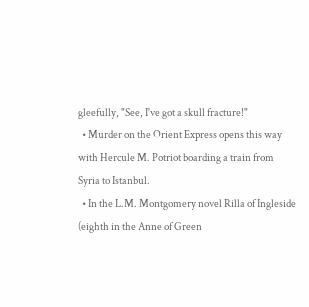gleefully, "See, I've got a skull fracture!"
  • Murder on the Orient Express opens this way with Hercule M. Potriot boarding a train from Syria to Istanbul.
  • In the L.M. Montgomery novel Rilla of Ingleside (eighth in the Anne of Green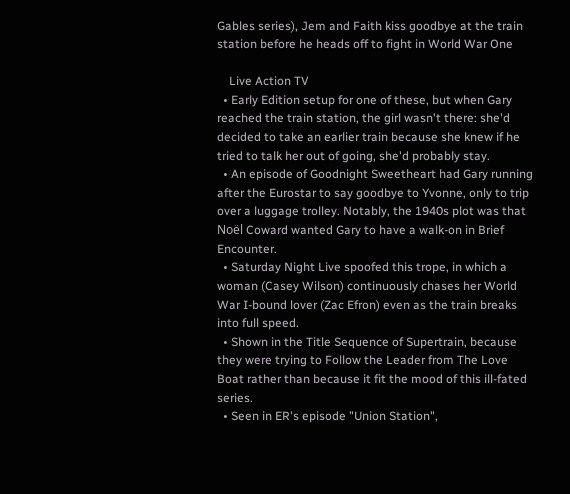Gables series), Jem and Faith kiss goodbye at the train station before he heads off to fight in World War One

    Live Action TV
  • Early Edition setup for one of these, but when Gary reached the train station, the girl wasn't there: she'd decided to take an earlier train because she knew if he tried to talk her out of going, she'd probably stay.
  • An episode of Goodnight Sweetheart had Gary running after the Eurostar to say goodbye to Yvonne, only to trip over a luggage trolley. Notably, the 1940s plot was that Noël Coward wanted Gary to have a walk-on in Brief Encounter.
  • Saturday Night Live spoofed this trope, in which a woman (Casey Wilson) continuously chases her World War I-bound lover (Zac Efron) even as the train breaks into full speed.
  • Shown in the Title Sequence of Supertrain, because they were trying to Follow the Leader from The Love Boat rather than because it fit the mood of this ill-fated series.
  • Seen in ER's episode "Union Station",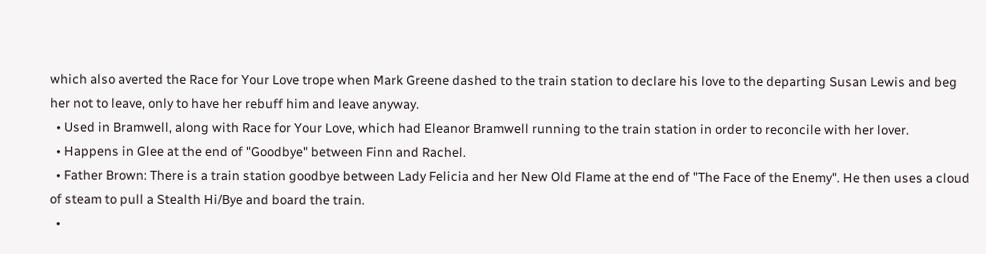which also averted the Race for Your Love trope when Mark Greene dashed to the train station to declare his love to the departing Susan Lewis and beg her not to leave, only to have her rebuff him and leave anyway.
  • Used in Bramwell, along with Race for Your Love, which had Eleanor Bramwell running to the train station in order to reconcile with her lover.
  • Happens in Glee at the end of "Goodbye" between Finn and Rachel.
  • Father Brown: There is a train station goodbye between Lady Felicia and her New Old Flame at the end of "The Face of the Enemy". He then uses a cloud of steam to pull a Stealth Hi/Bye and board the train.
  •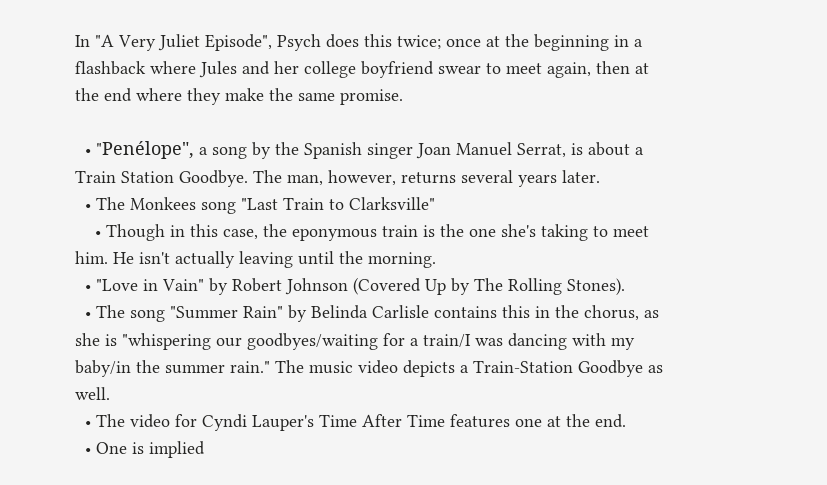In "A Very Juliet Episode", Psych does this twice; once at the beginning in a flashback where Jules and her college boyfriend swear to meet again, then at the end where they make the same promise.

  • "Penélope", a song by the Spanish singer Joan Manuel Serrat, is about a Train Station Goodbye. The man, however, returns several years later.
  • The Monkees song "Last Train to Clarksville"
    • Though in this case, the eponymous train is the one she's taking to meet him. He isn't actually leaving until the morning.
  • "Love in Vain" by Robert Johnson (Covered Up by The Rolling Stones).
  • The song "Summer Rain" by Belinda Carlisle contains this in the chorus, as she is "whispering our goodbyes/waiting for a train/I was dancing with my baby/in the summer rain." The music video depicts a Train-Station Goodbye as well.
  • The video for Cyndi Lauper's Time After Time features one at the end.
  • One is implied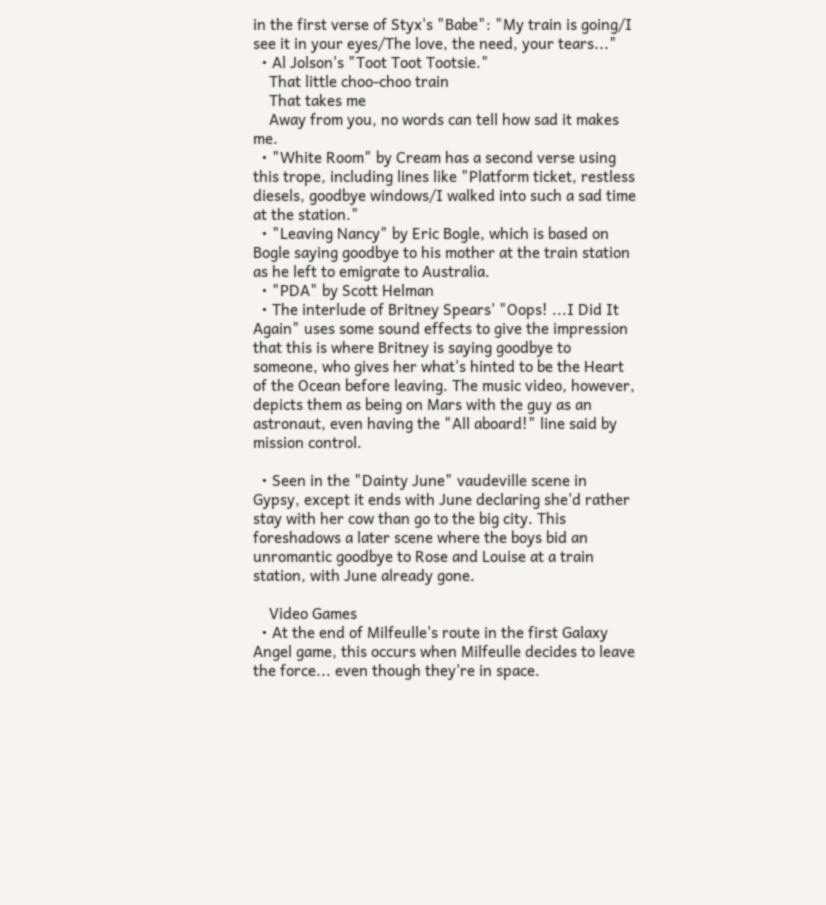in the first verse of Styx's "Babe": "My train is going/I see it in your eyes/The love, the need, your tears..."
  • Al Jolson's "Toot Toot Tootsie."
    That little choo-choo train
    That takes me
    Away from you, no words can tell how sad it makes me.
  • "White Room" by Cream has a second verse using this trope, including lines like "Platform ticket, restless diesels, goodbye windows/I walked into such a sad time at the station."
  • "Leaving Nancy" by Eric Bogle, which is based on Bogle saying goodbye to his mother at the train station as he left to emigrate to Australia.
  • "PDA" by Scott Helman
  • The interlude of Britney Spears' "Oops! ...I Did It Again" uses some sound effects to give the impression that this is where Britney is saying goodbye to someone, who gives her what's hinted to be the Heart of the Ocean before leaving. The music video, however, depicts them as being on Mars with the guy as an astronaut, even having the "All aboard!" line said by mission control.

  • Seen in the "Dainty June" vaudeville scene in Gypsy, except it ends with June declaring she'd rather stay with her cow than go to the big city. This foreshadows a later scene where the boys bid an unromantic goodbye to Rose and Louise at a train station, with June already gone.

    Video Games
  • At the end of Milfeulle's route in the first Galaxy Angel game, this occurs when Milfeulle decides to leave the force... even though they're in space.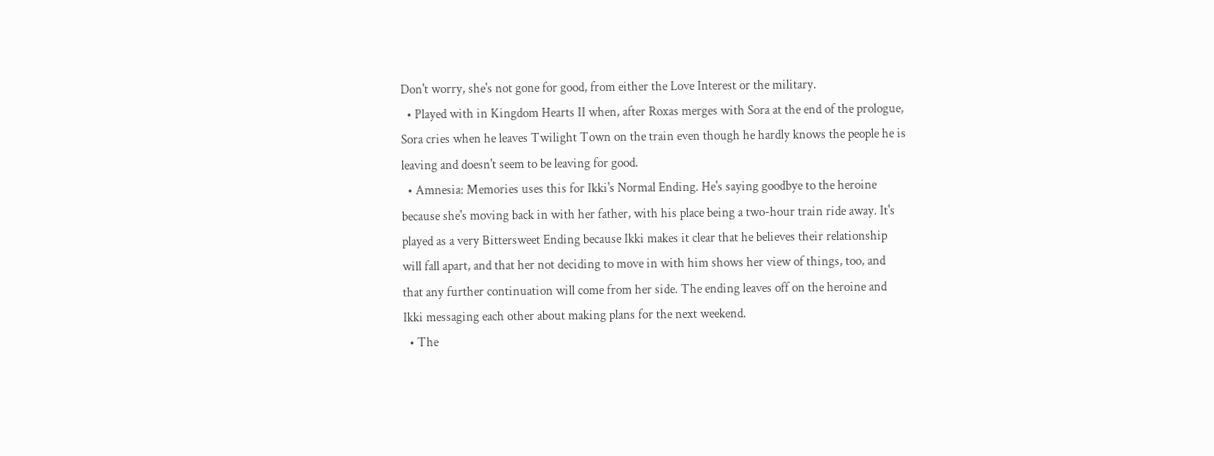Don't worry, she's not gone for good, from either the Love Interest or the military.
  • Played with in Kingdom Hearts II when, after Roxas merges with Sora at the end of the prologue, Sora cries when he leaves Twilight Town on the train even though he hardly knows the people he is leaving and doesn't seem to be leaving for good.
  • Amnesia: Memories uses this for Ikki's Normal Ending. He's saying goodbye to the heroine because she's moving back in with her father, with his place being a two-hour train ride away. It's played as a very Bittersweet Ending because Ikki makes it clear that he believes their relationship will fall apart, and that her not deciding to move in with him shows her view of things, too, and that any further continuation will come from her side. The ending leaves off on the heroine and Ikki messaging each other about making plans for the next weekend.
  • The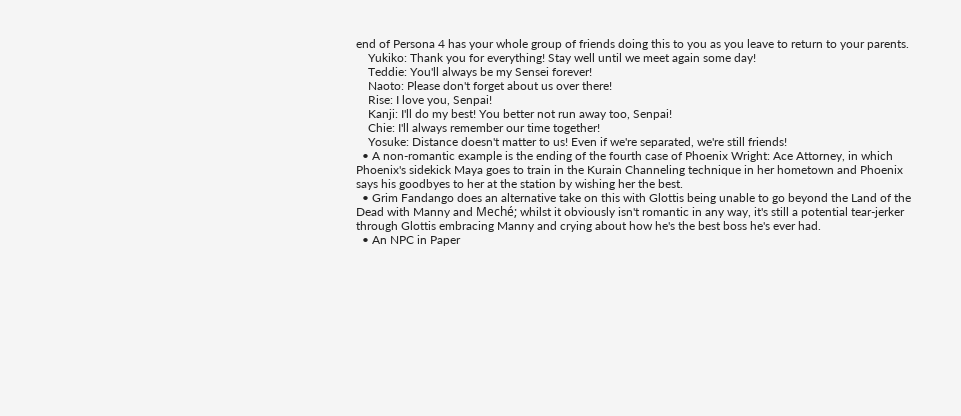end of Persona 4 has your whole group of friends doing this to you as you leave to return to your parents.
    Yukiko: Thank you for everything! Stay well until we meet again some day!
    Teddie: You'll always be my Sensei forever!
    Naoto: Please don't forget about us over there!
    Rise: I love you, Senpai!
    Kanji: I'll do my best! You better not run away too, Senpai!
    Chie: I'll always remember our time together!
    Yosuke: Distance doesn't matter to us! Even if we're separated, we're still friends!
  • A non-romantic example is the ending of the fourth case of Phoenix Wright: Ace Attorney, in which Phoenix's sidekick Maya goes to train in the Kurain Channeling technique in her hometown and Phoenix says his goodbyes to her at the station by wishing her the best.
  • Grim Fandango does an alternative take on this with Glottis being unable to go beyond the Land of the Dead with Manny and Meché; whilst it obviously isn't romantic in any way, it's still a potential tear-jerker through Glottis embracing Manny and crying about how he's the best boss he's ever had.
  • An NPC in Paper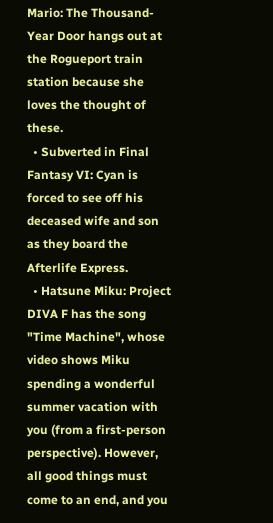Mario: The Thousand-Year Door hangs out at the Rogueport train station because she loves the thought of these.
  • Subverted in Final Fantasy VI: Cyan is forced to see off his deceased wife and son as they board the Afterlife Express.
  • Hatsune Miku: Project DIVA F has the song "Time Machine", whose video shows Miku spending a wonderful summer vacation with you (from a first-person perspective). However, all good things must come to an end, and you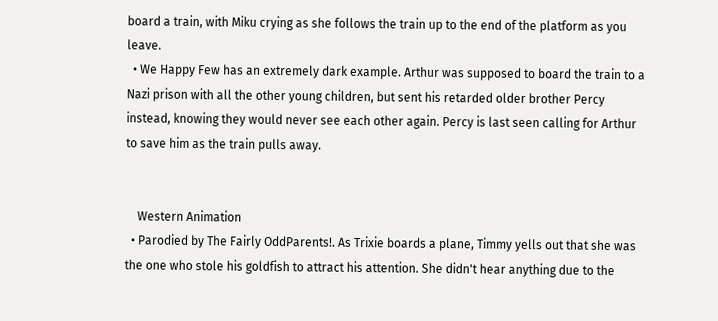board a train, with Miku crying as she follows the train up to the end of the platform as you leave.
  • We Happy Few has an extremely dark example. Arthur was supposed to board the train to a Nazi prison with all the other young children, but sent his retarded older brother Percy instead, knowing they would never see each other again. Percy is last seen calling for Arthur to save him as the train pulls away.


    Western Animation
  • Parodied by The Fairly OddParents!. As Trixie boards a plane, Timmy yells out that she was the one who stole his goldfish to attract his attention. She didn't hear anything due to the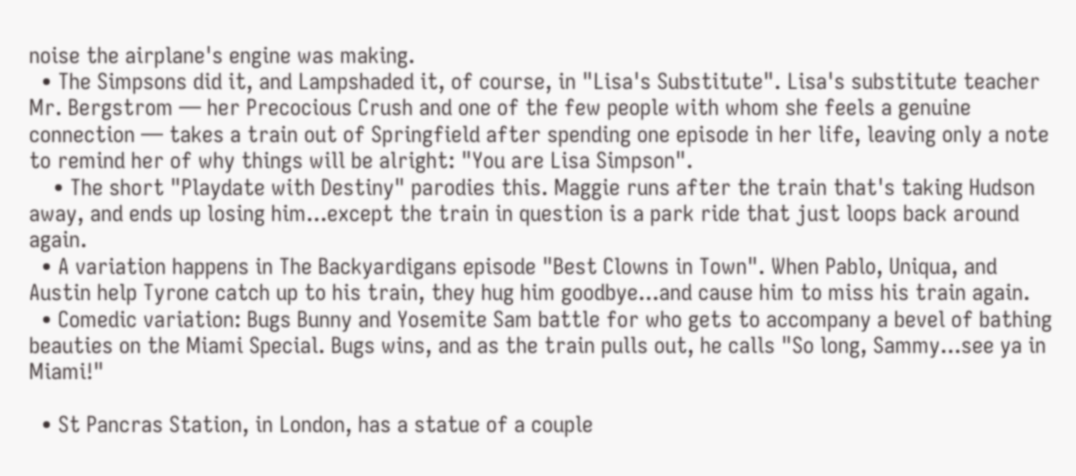noise the airplane's engine was making.
  • The Simpsons did it, and Lampshaded it, of course, in "Lisa's Substitute". Lisa's substitute teacher Mr. Bergstrom — her Precocious Crush and one of the few people with whom she feels a genuine connection — takes a train out of Springfield after spending one episode in her life, leaving only a note to remind her of why things will be alright: "You are Lisa Simpson".
    • The short "Playdate with Destiny" parodies this. Maggie runs after the train that's taking Hudson away, and ends up losing him...except the train in question is a park ride that just loops back around again.
  • A variation happens in The Backyardigans episode "Best Clowns in Town". When Pablo, Uniqua, and Austin help Tyrone catch up to his train, they hug him goodbye...and cause him to miss his train again.
  • Comedic variation: Bugs Bunny and Yosemite Sam battle for who gets to accompany a bevel of bathing beauties on the Miami Special. Bugs wins, and as the train pulls out, he calls "So long, Sammy...see ya in Miami!"

  • St Pancras Station, in London, has a statue of a couple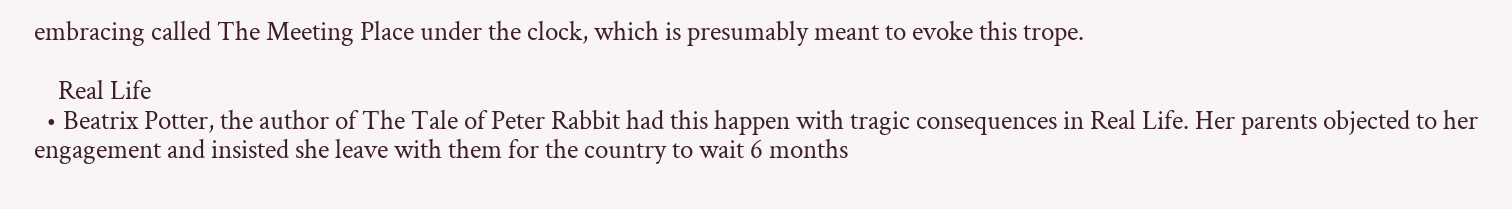embracing called The Meeting Place under the clock, which is presumably meant to evoke this trope.

    Real Life
  • Beatrix Potter, the author of The Tale of Peter Rabbit had this happen with tragic consequences in Real Life. Her parents objected to her engagement and insisted she leave with them for the country to wait 6 months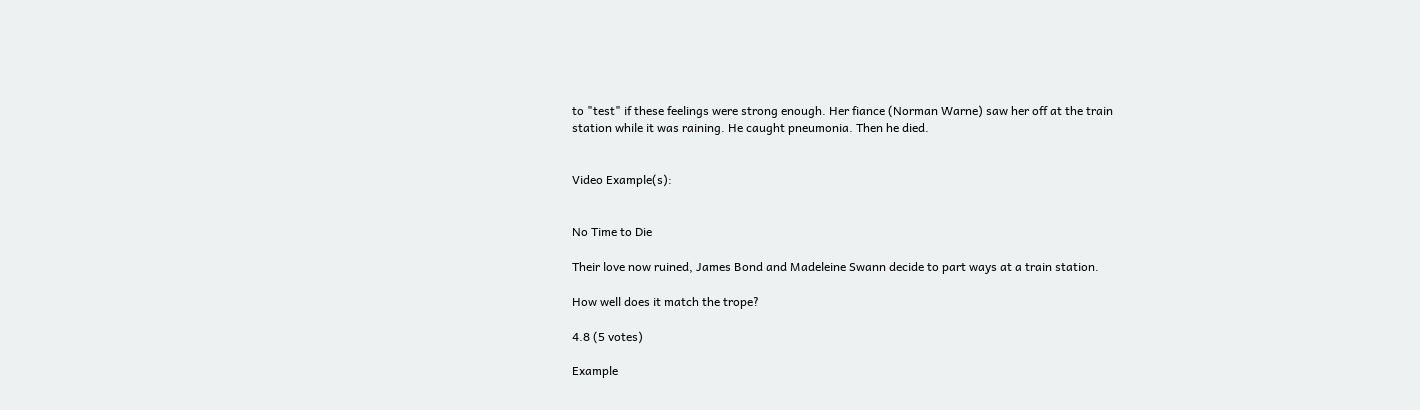to "test" if these feelings were strong enough. Her fiance (Norman Warne) saw her off at the train station while it was raining. He caught pneumonia. Then he died.


Video Example(s):


No Time to Die

Their love now ruined, James Bond and Madeleine Swann decide to part ways at a train station.

How well does it match the trope?

4.8 (5 votes)

Example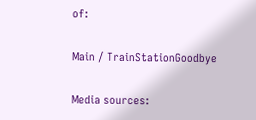of:

Main / TrainStationGoodbye

Media sources: